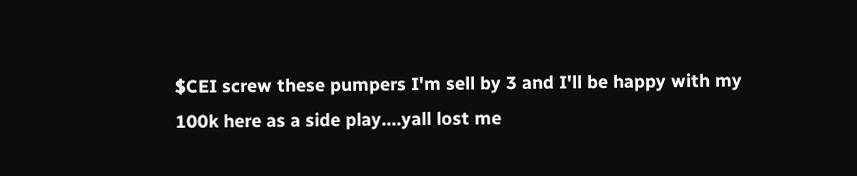$CEI screw these pumpers I'm sell by 3 and I'll be happy with my 100k here as a side play....yall lost me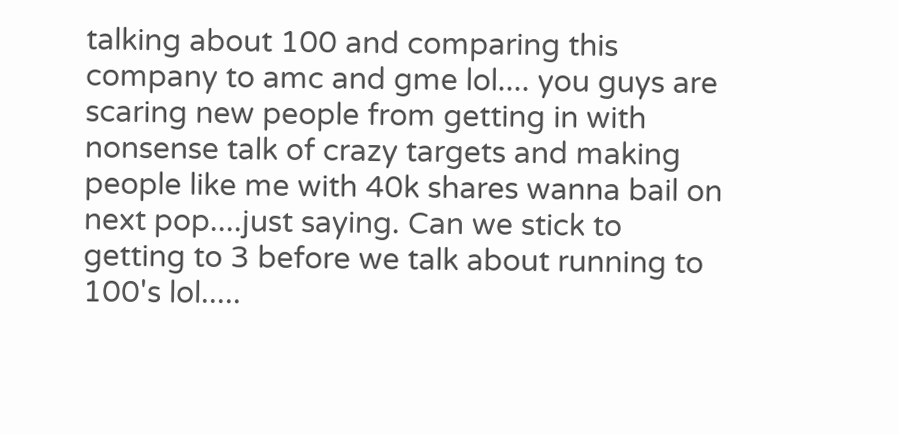talking about 100 and comparing this company to amc and gme lol.... you guys are scaring new people from getting in with nonsense talk of crazy targets and making people like me with 40k shares wanna bail on next pop....just saying. Can we stick to getting to 3 before we talk about running to 100's lol.....